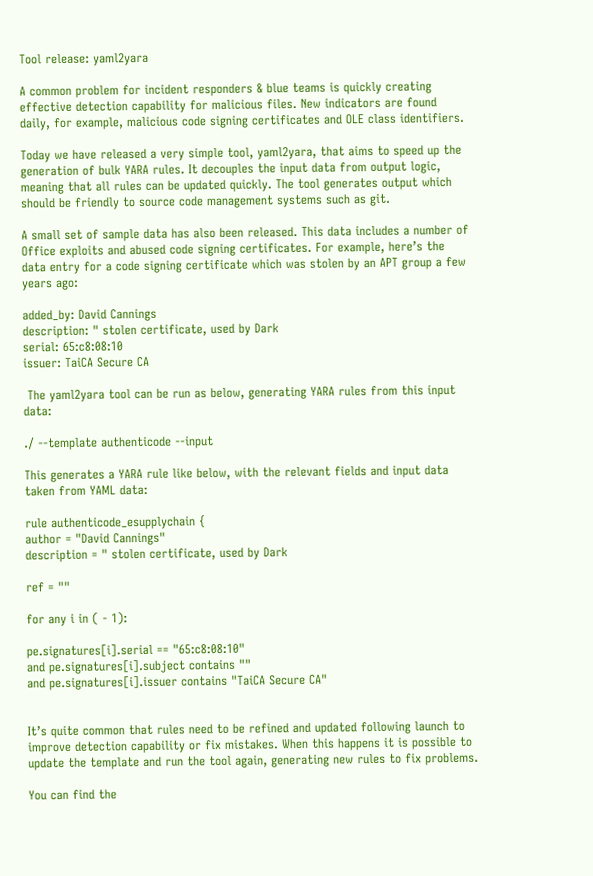Tool release: yaml2yara

A common problem for incident responders & blue teams is quickly creating effective detection capability for malicious files. New indicators are found daily, for example, malicious code signing certificates and OLE class identifiers.

Today we have released a very simple tool, yaml2yara, that aims to speed up the generation of bulk YARA rules. It decouples the input data from output logic, meaning that all rules can be updated quickly. The tool generates output which should be friendly to source code management systems such as git.

A small set of sample data has also been released. This data includes a number of Office exploits and abused code signing certificates. For example, here’s the data entry for a code signing certificate which was stolen by an APT group a few years ago:

added_by: David Cannings
description: " stolen certificate, used by Dark
serial: 65:c8:08:10
issuer: TaiCA Secure CA

 The yaml2yara tool can be run as below, generating YARA rules from this input data:

./ --template authenticode --input

This generates a YARA rule like below, with the relevant fields and input data taken from YAML data:

rule authenticode_esupplychain {
author = "David Cannings"
description = " stolen certificate, used by Dark

ref = ""

for any i in ( - 1):

pe.signatures[i].serial == "65:c8:08:10"
and pe.signatures[i].subject contains ""
and pe.signatures[i].issuer contains "TaiCA Secure CA"


It’s quite common that rules need to be refined and updated following launch to improve detection capability or fix mistakes. When this happens it is possible to update the template and run the tool again, generating new rules to fix problems.

You can find the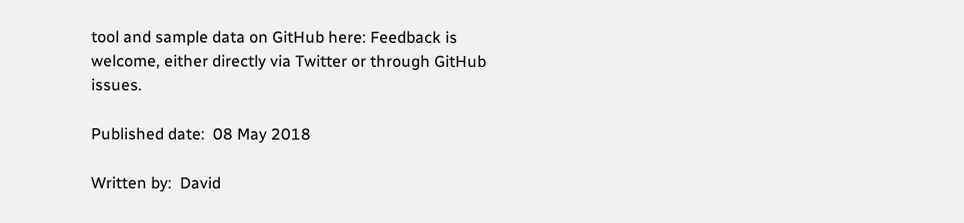tool and sample data on GitHub here: Feedback is welcome, either directly via Twitter or through GitHub issues.

Published date:  08 May 2018

Written by:  David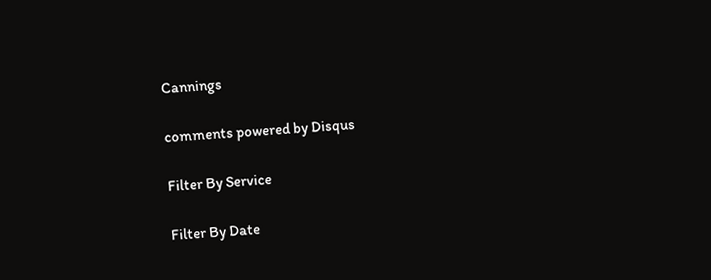Cannings

comments powered by Disqus

Filter By Service

Filter By Date